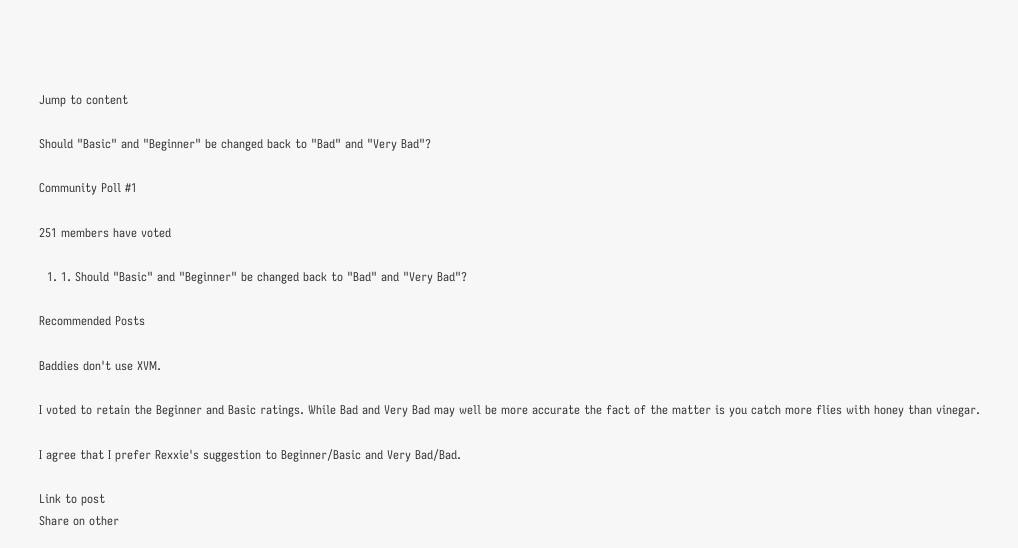Jump to content

Should "Basic" and "Beginner" be changed back to "Bad" and "Very Bad"?

Community Poll #1

251 members have voted

  1. 1. Should "Basic" and "Beginner" be changed back to "Bad" and "Very Bad"?

Recommended Posts

Baddies don't use XVM.

I voted to retain the Beginner and Basic ratings. While Bad and Very Bad may well be more accurate the fact of the matter is you catch more flies with honey than vinegar.

I agree that I prefer Rexxie's suggestion to Beginner/Basic and Very Bad/Bad.

Link to post
Share on other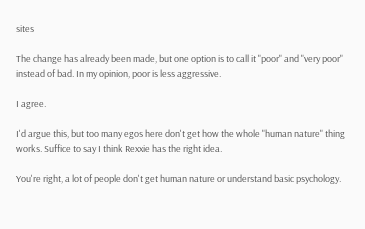sites

The change has already been made, but one option is to call it "poor" and "very poor" instead of bad. In my opinion, poor is less aggressive.

I agree.

I'd argue this, but too many egos here don't get how the whole "human nature" thing works. Suffice to say I think Rexxie has the right idea.

You're right, a lot of people don't get human nature or understand basic psychology.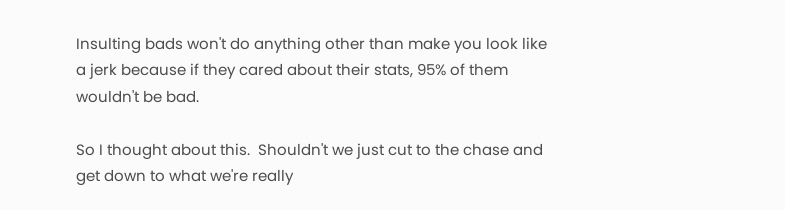Insulting bads won't do anything other than make you look like a jerk because if they cared about their stats, 95% of them wouldn't be bad.

So I thought about this.  Shouldn't we just cut to the chase and get down to what we're really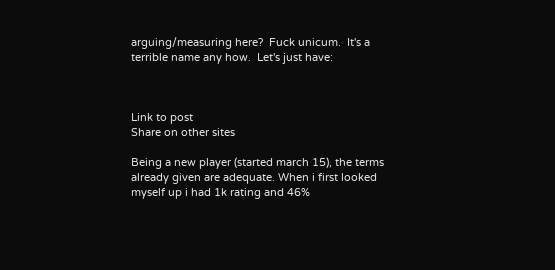arguing/measuring here?  Fuck unicum.  It's a terrible name any how.  Let's just have:



Link to post
Share on other sites

Being a new player (started march 15), the terms already given are adequate. When i first looked myself up i had 1k rating and 46%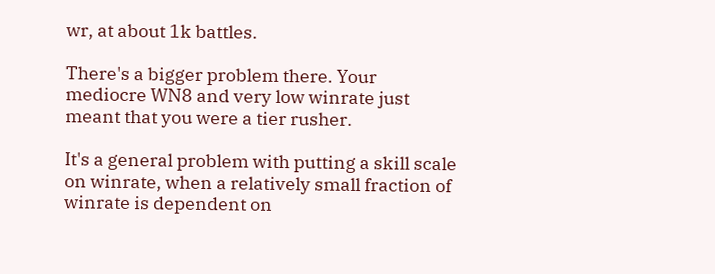wr, at about 1k battles.

There's a bigger problem there. Your mediocre WN8 and very low winrate just meant that you were a tier rusher.

It's a general problem with putting a skill scale on winrate, when a relatively small fraction of winrate is dependent on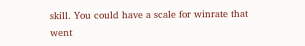skill. You could have a scale for winrate that went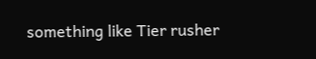something like Tier rusher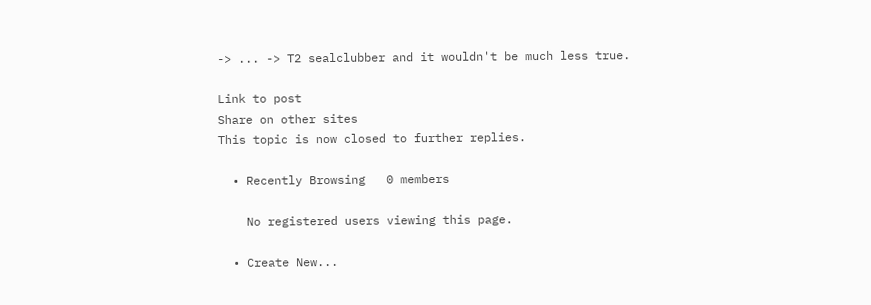-> ... -> T2 sealclubber and it wouldn't be much less true.

Link to post
Share on other sites
This topic is now closed to further replies.

  • Recently Browsing   0 members

    No registered users viewing this page.

  • Create New...